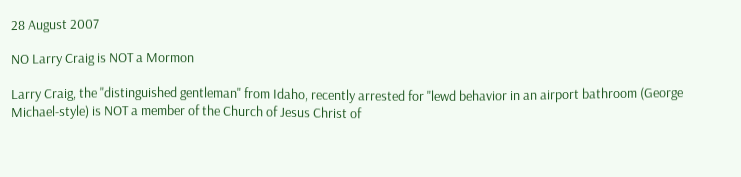28 August 2007

NO Larry Craig is NOT a Mormon

Larry Craig, the "distinguished gentleman" from Idaho, recently arrested for "lewd behavior in an airport bathroom (George Michael-style) is NOT a member of the Church of Jesus Christ of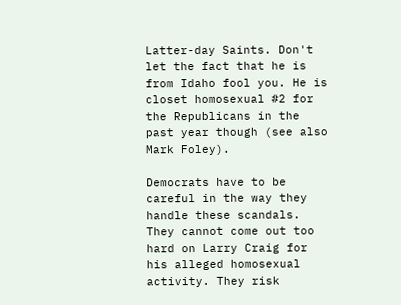Latter-day Saints. Don't let the fact that he is from Idaho fool you. He is closet homosexual #2 for the Republicans in the past year though (see also Mark Foley).

Democrats have to be careful in the way they handle these scandals. They cannot come out too hard on Larry Craig for his alleged homosexual activity. They risk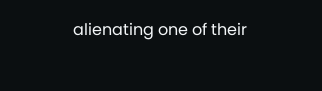alienating one of their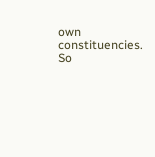own constituencies. So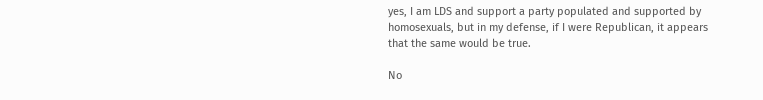yes, I am LDS and support a party populated and supported by homosexuals, but in my defense, if I were Republican, it appears that the same would be true.

No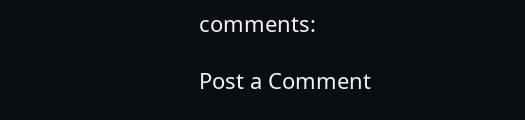comments:

Post a Comment